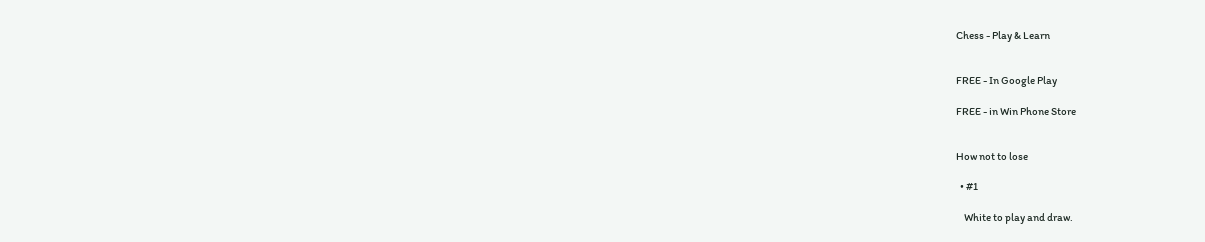Chess - Play & Learn


FREE - In Google Play

FREE - in Win Phone Store


How not to lose

  • #1

    White to play and draw.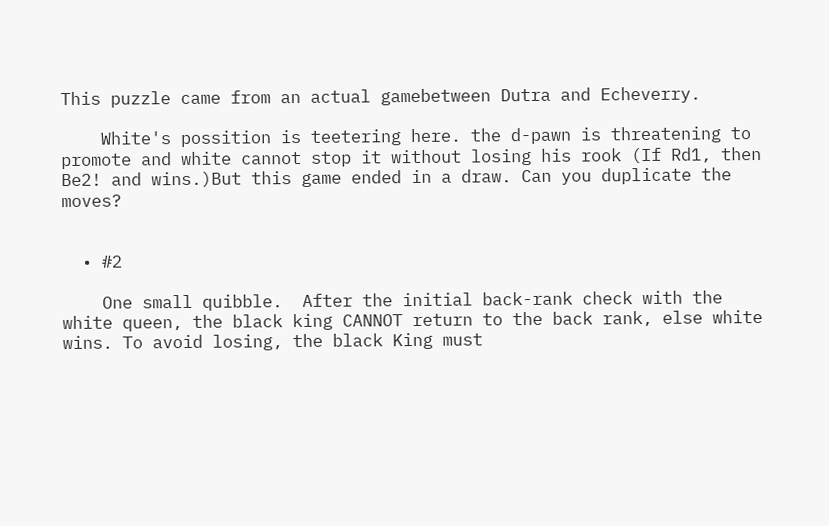This puzzle came from an actual gamebetween Dutra and Echeverry.

    White's possition is teetering here. the d-pawn is threatening to promote and white cannot stop it without losing his rook (If Rd1, then Be2! and wins.)But this game ended in a draw. Can you duplicate the moves?


  • #2

    One small quibble.  After the initial back-rank check with the white queen, the black king CANNOT return to the back rank, else white wins. To avoid losing, the black King must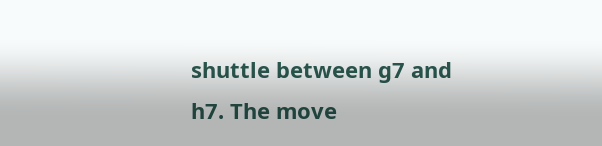shuttle between g7 and h7. The move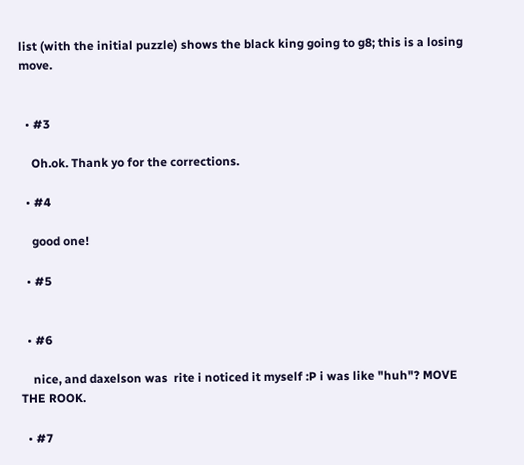list (with the initial puzzle) shows the black king going to g8; this is a losing move.


  • #3

    Oh.ok. Thank yo for the corrections.

  • #4

    good one!

  • #5


  • #6

    nice, and daxelson was  rite i noticed it myself :P i was like "huh"? MOVE THE ROOK.

  • #7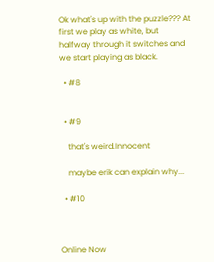Ok what's up with the puzzle??? At first we play as white, but halfway through it switches and we start playing as black.

  • #8


  • #9

    that's weird.Innocent

    maybe erik can explain why...

  • #10



Online Now